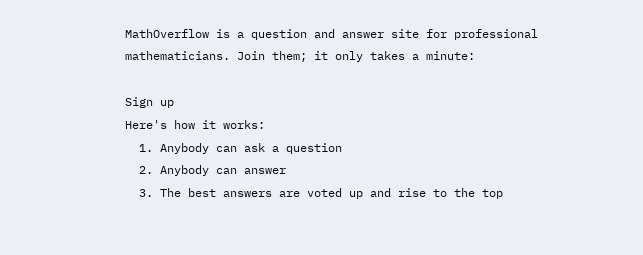MathOverflow is a question and answer site for professional mathematicians. Join them; it only takes a minute:

Sign up
Here's how it works:
  1. Anybody can ask a question
  2. Anybody can answer
  3. The best answers are voted up and rise to the top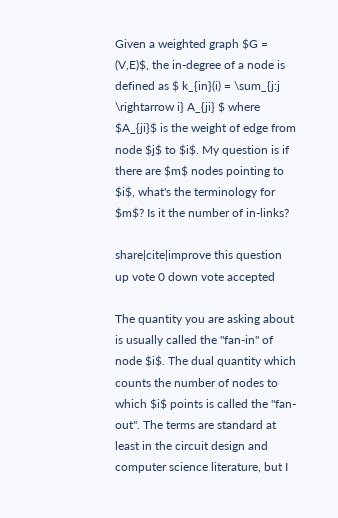Given a weighted graph $G = (V,E)$, the in-degree of a node is defined as $ k_{in}(i) = \sum_{j:j \rightarrow i} A_{ji} $ where $A_{ji}$ is the weight of edge from node $j$ to $i$. My question is if there are $m$ nodes pointing to $i$, what's the terminology for $m$? Is it the number of in-links?

share|cite|improve this question
up vote 0 down vote accepted

The quantity you are asking about is usually called the "fan-in" of node $i$. The dual quantity which counts the number of nodes to which $i$ points is called the "fan-out". The terms are standard at least in the circuit design and computer science literature, but I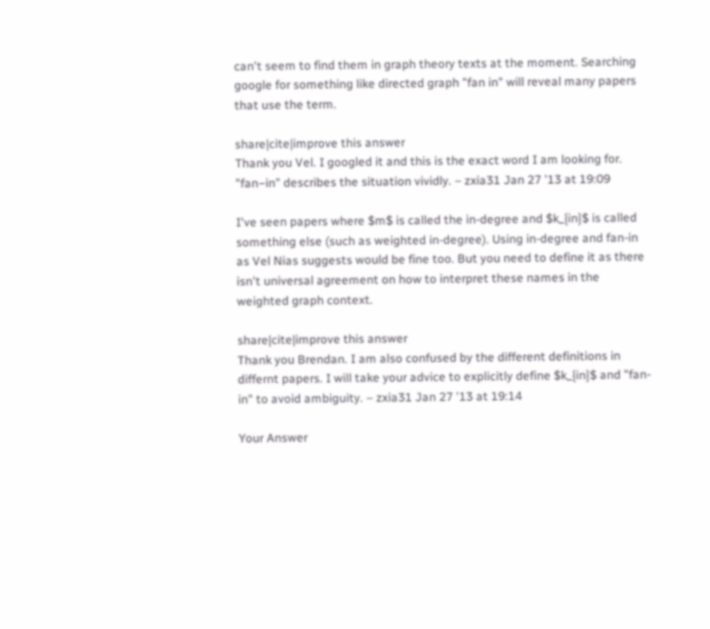can't seem to find them in graph theory texts at the moment. Searching google for something like directed graph "fan in" will reveal many papers that use the term.

share|cite|improve this answer
Thank you Vel. I googled it and this is the exact word I am looking for. "fan−in" describes the situation vividly. – zxia31 Jan 27 '13 at 19:09

I've seen papers where $m$ is called the in-degree and $k_{in}$ is called something else (such as weighted in-degree). Using in-degree and fan-in as Vel Nias suggests would be fine too. But you need to define it as there isn't universal agreement on how to interpret these names in the weighted graph context.

share|cite|improve this answer
Thank you Brendan. I am also confused by the different definitions in differnt papers. I will take your advice to explicitly define $k_{in}$ and "fan-in" to avoid ambiguity. – zxia31 Jan 27 '13 at 19:14

Your Answer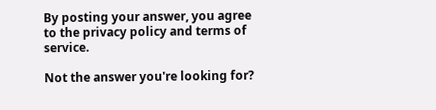By posting your answer, you agree to the privacy policy and terms of service.

Not the answer you're looking for?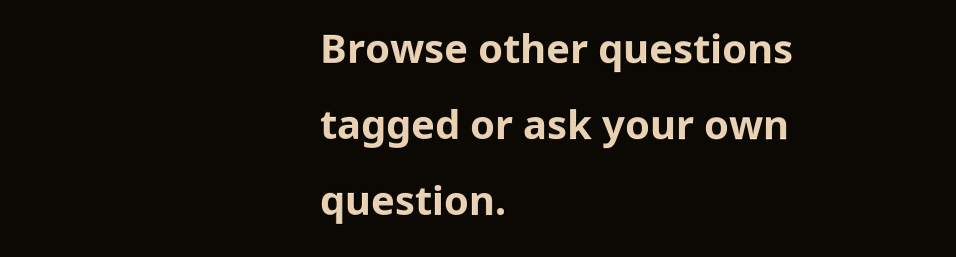Browse other questions tagged or ask your own question.